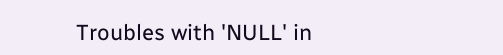Troubles with 'NULL' in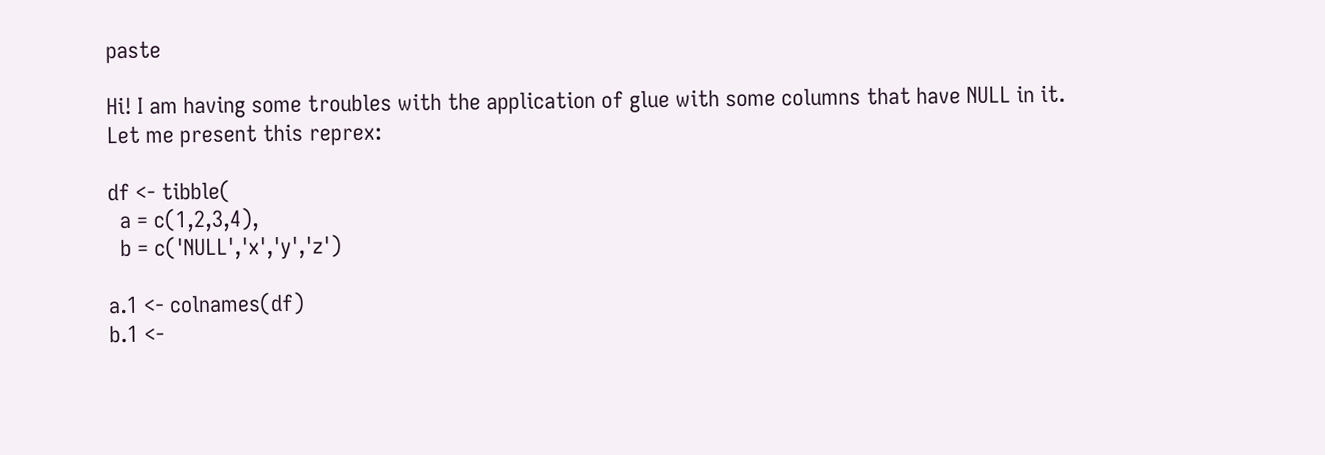paste

Hi! I am having some troubles with the application of glue with some columns that have NULL in it.
Let me present this reprex:

df <- tibble(
  a = c(1,2,3,4),
  b = c('NULL','x','y','z')

a.1 <- colnames(df)
b.1 <-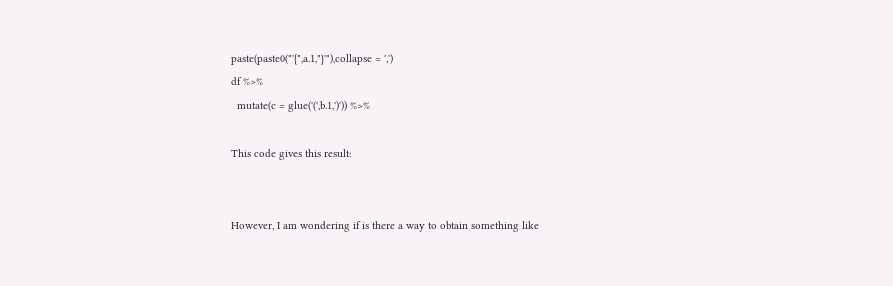paste(paste0("'{",a.1,"}'"),collapse = ',')
df %>%
  mutate(c = glue('(',b.1,')')) %>%

This code gives this result:


However, I am wondering if is there a way to obtain something like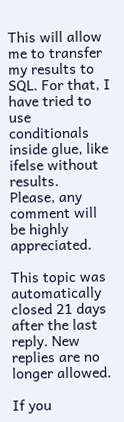This will allow me to transfer my results to SQL. For that, I have tried to use conditionals inside glue, like ifelse without results.
Please, any comment will be highly appreciated.

This topic was automatically closed 21 days after the last reply. New replies are no longer allowed.

If you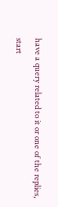have a query related to it or one of the replies, start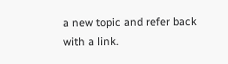a new topic and refer back with a link.